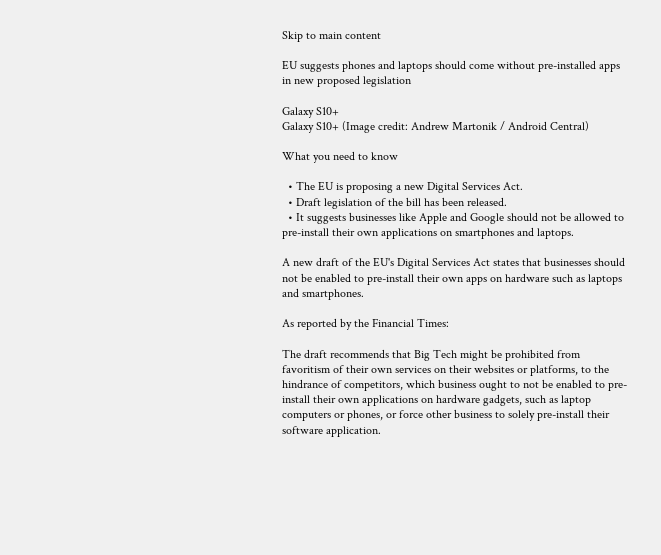Skip to main content

EU suggests phones and laptops should come without pre-installed apps in new proposed legislation

Galaxy S10+
Galaxy S10+ (Image credit: Andrew Martonik / Android Central)

What you need to know

  • The EU is proposing a new Digital Services Act.
  • Draft legislation of the bill has been released.
  • It suggests businesses like Apple and Google should not be allowed to pre-install their own applications on smartphones and laptops.

A new draft of the EU's Digital Services Act states that businesses should not be enabled to pre-install their own apps on hardware such as laptops and smartphones.

As reported by the Financial Times:

The draft recommends that Big Tech might be prohibited from favoritism of their own services on their websites or platforms, to the hindrance of competitors, which business ought to not be enabled to pre-install their own applications on hardware gadgets, such as laptop computers or phones, or force other business to solely pre-install their software application.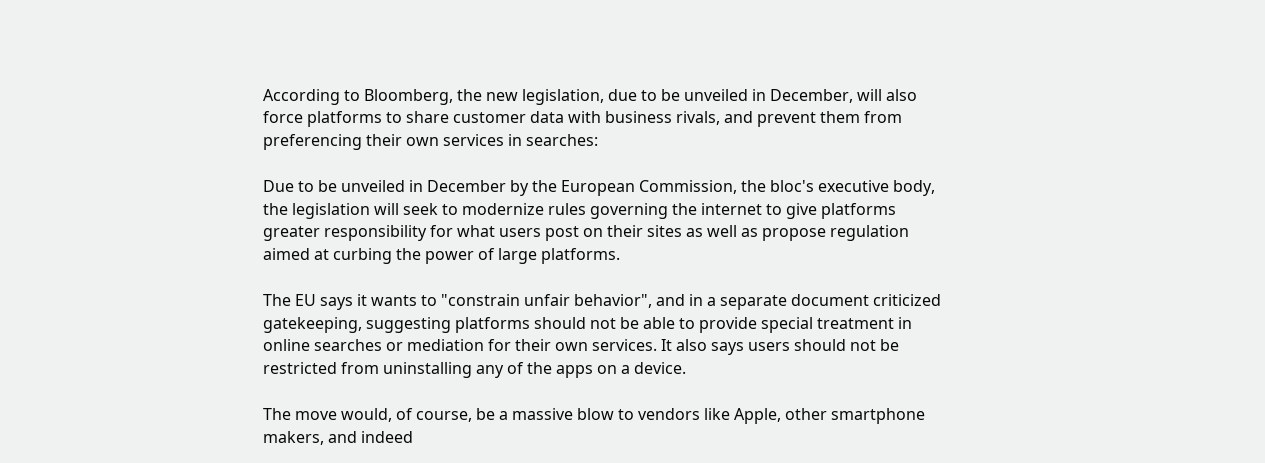According to Bloomberg, the new legislation, due to be unveiled in December, will also force platforms to share customer data with business rivals, and prevent them from preferencing their own services in searches:

Due to be unveiled in December by the European Commission, the bloc's executive body, the legislation will seek to modernize rules governing the internet to give platforms greater responsibility for what users post on their sites as well as propose regulation aimed at curbing the power of large platforms.

The EU says it wants to "constrain unfair behavior", and in a separate document criticized gatekeeping, suggesting platforms should not be able to provide special treatment in online searches or mediation for their own services. It also says users should not be restricted from uninstalling any of the apps on a device.

The move would, of course, be a massive blow to vendors like Apple, other smartphone makers, and indeed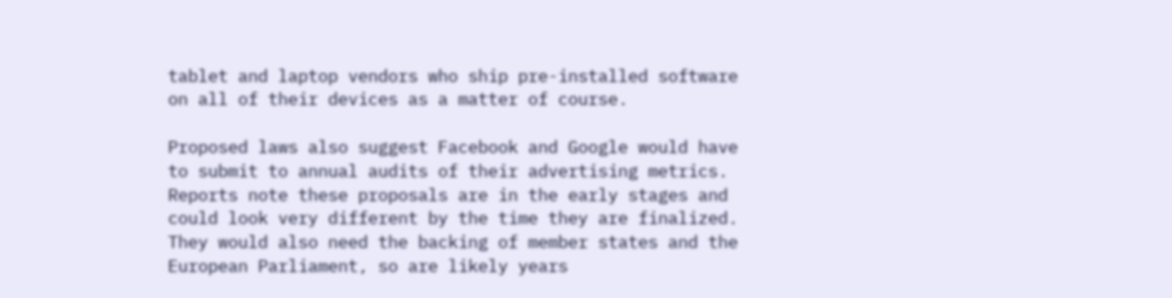tablet and laptop vendors who ship pre-installed software on all of their devices as a matter of course.

Proposed laws also suggest Facebook and Google would have to submit to annual audits of their advertising metrics. Reports note these proposals are in the early stages and could look very different by the time they are finalized. They would also need the backing of member states and the European Parliament, so are likely years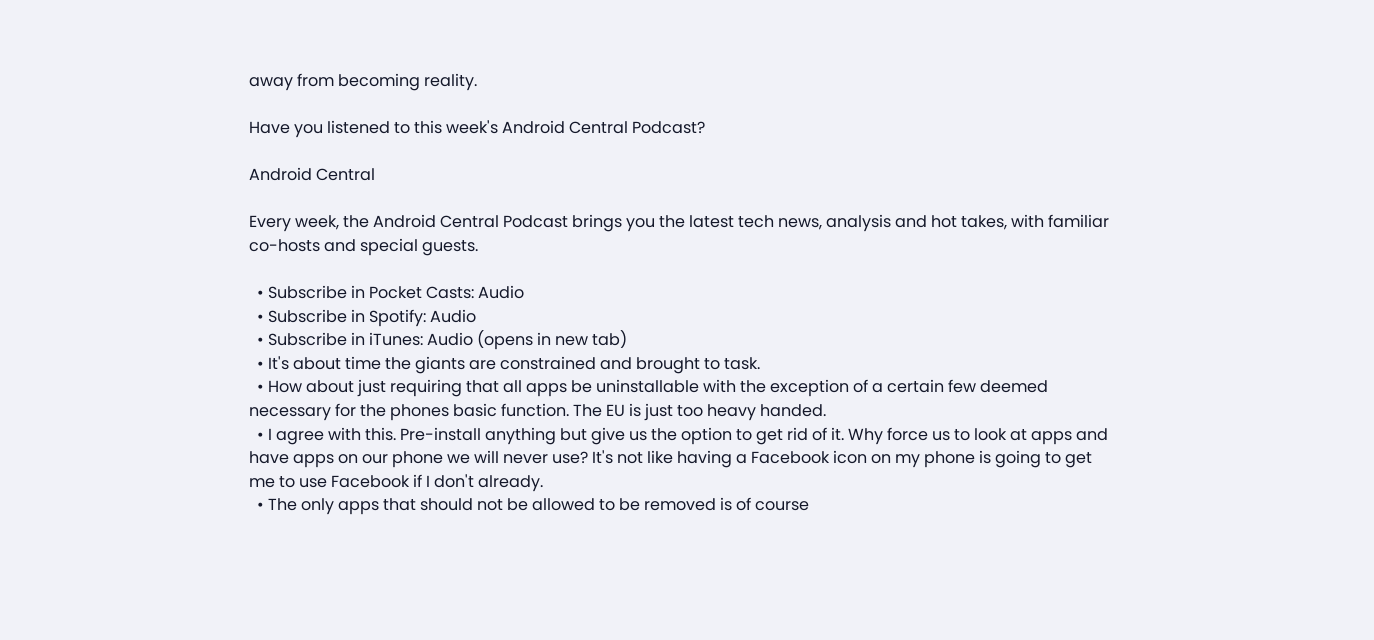away from becoming reality.

Have you listened to this week's Android Central Podcast?

Android Central

Every week, the Android Central Podcast brings you the latest tech news, analysis and hot takes, with familiar co-hosts and special guests.

  • Subscribe in Pocket Casts: Audio
  • Subscribe in Spotify: Audio
  • Subscribe in iTunes: Audio (opens in new tab)
  • It's about time the giants are constrained and brought to task.
  • How about just requiring that all apps be uninstallable with the exception of a certain few deemed necessary for the phones basic function. The EU is just too heavy handed.
  • I agree with this. Pre-install anything but give us the option to get rid of it. Why force us to look at apps and have apps on our phone we will never use? It's not like having a Facebook icon on my phone is going to get me to use Facebook if I don't already.
  • The only apps that should not be allowed to be removed is of course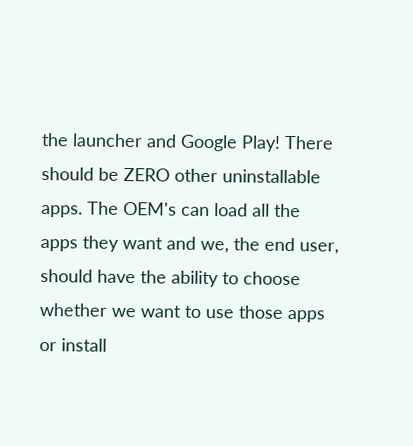the launcher and Google Play! There should be ZERO other uninstallable apps. The OEM's can load all the apps they want and we, the end user, should have the ability to choose whether we want to use those apps or install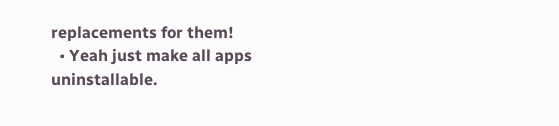replacements for them!
  • Yeah just make all apps uninstallable.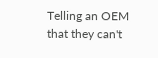Telling an OEM that they can't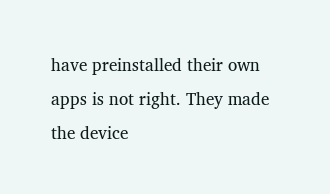have preinstalled their own apps is not right. They made the device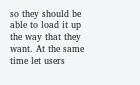so they should be able to load it up the way that they want. At the same time let users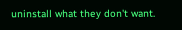uninstall what they don't want.